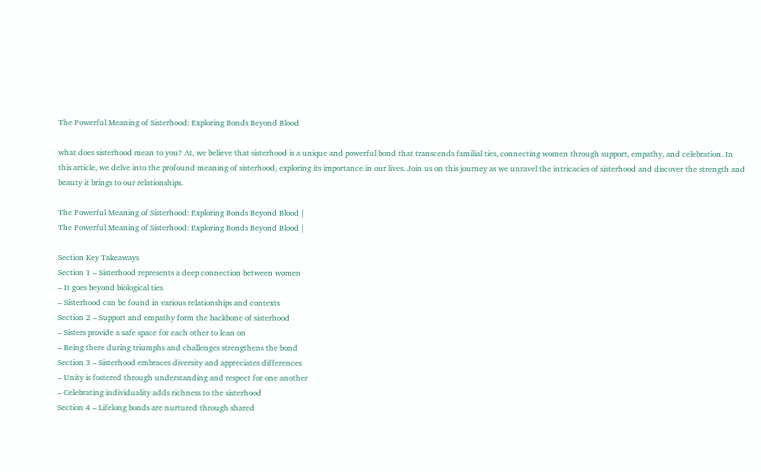The Powerful Meaning of Sisterhood: Exploring Bonds Beyond Blood

what does sisterhood mean to you? At, we believe that sisterhood is a unique and powerful bond that transcends familial ties, connecting women through support, empathy, and celebration. In this article, we delve into the profound meaning of sisterhood, exploring its importance in our lives. Join us on this journey as we unravel the intricacies of sisterhood and discover the strength and beauty it brings to our relationships.

The Powerful Meaning of Sisterhood: Exploring Bonds Beyond Blood |
The Powerful Meaning of Sisterhood: Exploring Bonds Beyond Blood |

Section Key Takeaways
Section 1 – Sisterhood represents a deep connection between women
– It goes beyond biological ties
– Sisterhood can be found in various relationships and contexts
Section 2 – Support and empathy form the backbone of sisterhood
– Sisters provide a safe space for each other to lean on
– Being there during triumphs and challenges strengthens the bond
Section 3 – Sisterhood embraces diversity and appreciates differences
– Unity is fostered through understanding and respect for one another
– Celebrating individuality adds richness to the sisterhood
Section 4 – Lifelong bonds are nurtured through shared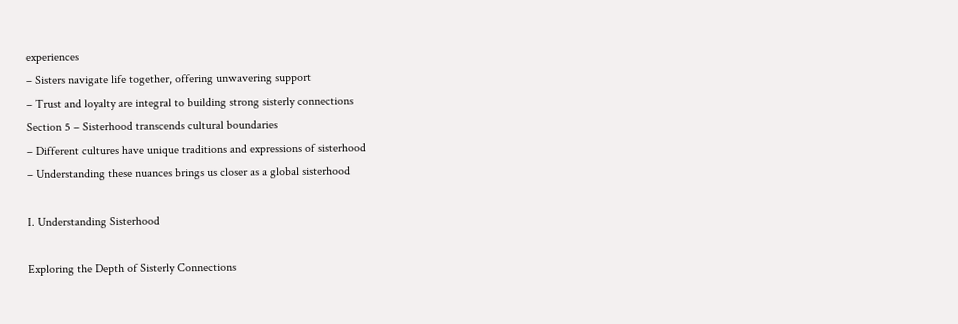experiences
– Sisters navigate life together, offering unwavering support
– Trust and loyalty are integral to building strong sisterly connections
Section 5 – Sisterhood transcends cultural boundaries
– Different cultures have unique traditions and expressions of sisterhood
– Understanding these nuances brings us closer as a global sisterhood

I. Understanding Sisterhood

Exploring the Depth of Sisterly Connections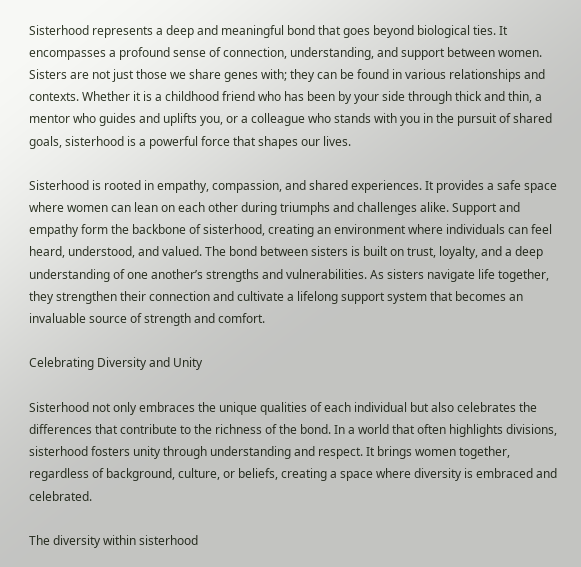Sisterhood represents a deep and meaningful bond that goes beyond biological ties. It encompasses a profound sense of connection, understanding, and support between women. Sisters are not just those we share genes with; they can be found in various relationships and contexts. Whether it is a childhood friend who has been by your side through thick and thin, a mentor who guides and uplifts you, or a colleague who stands with you in the pursuit of shared goals, sisterhood is a powerful force that shapes our lives.

Sisterhood is rooted in empathy, compassion, and shared experiences. It provides a safe space where women can lean on each other during triumphs and challenges alike. Support and empathy form the backbone of sisterhood, creating an environment where individuals can feel heard, understood, and valued. The bond between sisters is built on trust, loyalty, and a deep understanding of one another’s strengths and vulnerabilities. As sisters navigate life together, they strengthen their connection and cultivate a lifelong support system that becomes an invaluable source of strength and comfort.

Celebrating Diversity and Unity

Sisterhood not only embraces the unique qualities of each individual but also celebrates the differences that contribute to the richness of the bond. In a world that often highlights divisions, sisterhood fosters unity through understanding and respect. It brings women together, regardless of background, culture, or beliefs, creating a space where diversity is embraced and celebrated.

The diversity within sisterhood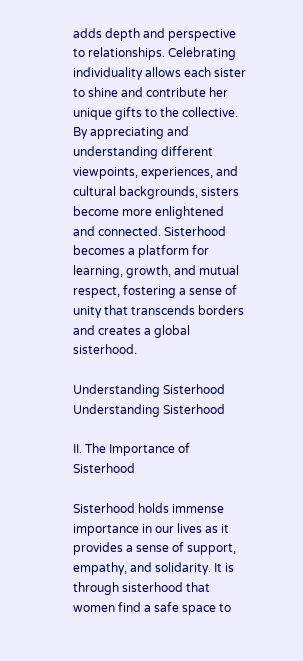adds depth and perspective to relationships. Celebrating individuality allows each sister to shine and contribute her unique gifts to the collective. By appreciating and understanding different viewpoints, experiences, and cultural backgrounds, sisters become more enlightened and connected. Sisterhood becomes a platform for learning, growth, and mutual respect, fostering a sense of unity that transcends borders and creates a global sisterhood.

Understanding Sisterhood
Understanding Sisterhood

II. The Importance of Sisterhood

Sisterhood holds immense importance in our lives as it provides a sense of support, empathy, and solidarity. It is through sisterhood that women find a safe space to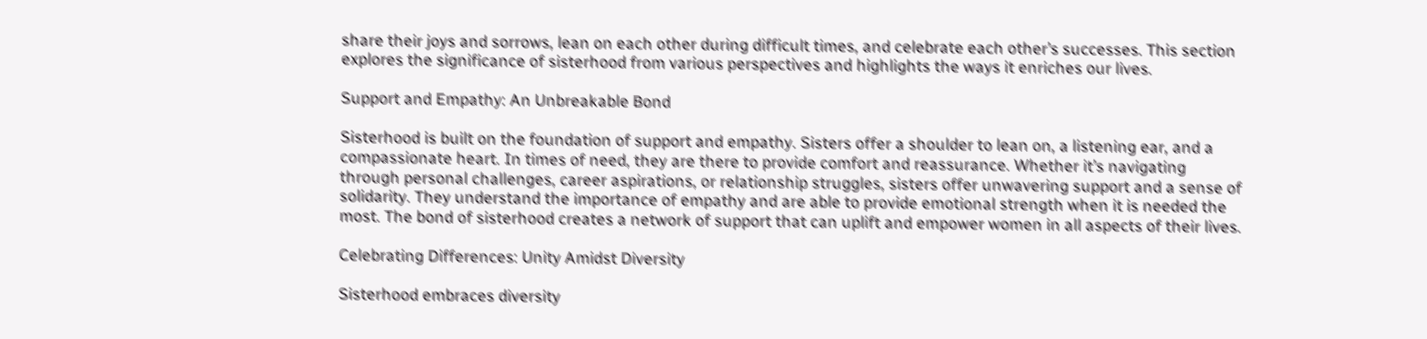share their joys and sorrows, lean on each other during difficult times, and celebrate each other’s successes. This section explores the significance of sisterhood from various perspectives and highlights the ways it enriches our lives.

Support and Empathy: An Unbreakable Bond

Sisterhood is built on the foundation of support and empathy. Sisters offer a shoulder to lean on, a listening ear, and a compassionate heart. In times of need, they are there to provide comfort and reassurance. Whether it’s navigating through personal challenges, career aspirations, or relationship struggles, sisters offer unwavering support and a sense of solidarity. They understand the importance of empathy and are able to provide emotional strength when it is needed the most. The bond of sisterhood creates a network of support that can uplift and empower women in all aspects of their lives.

Celebrating Differences: Unity Amidst Diversity

Sisterhood embraces diversity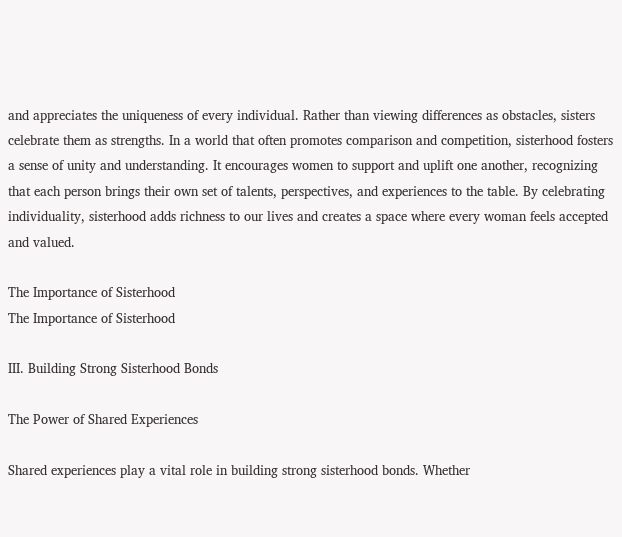and appreciates the uniqueness of every individual. Rather than viewing differences as obstacles, sisters celebrate them as strengths. In a world that often promotes comparison and competition, sisterhood fosters a sense of unity and understanding. It encourages women to support and uplift one another, recognizing that each person brings their own set of talents, perspectives, and experiences to the table. By celebrating individuality, sisterhood adds richness to our lives and creates a space where every woman feels accepted and valued.

The Importance of Sisterhood
The Importance of Sisterhood

III. Building Strong Sisterhood Bonds

The Power of Shared Experiences

Shared experiences play a vital role in building strong sisterhood bonds. Whether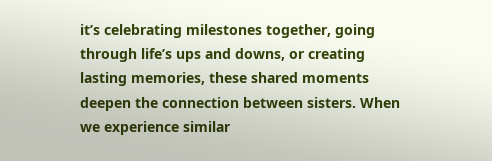it’s celebrating milestones together, going through life’s ups and downs, or creating lasting memories, these shared moments deepen the connection between sisters. When we experience similar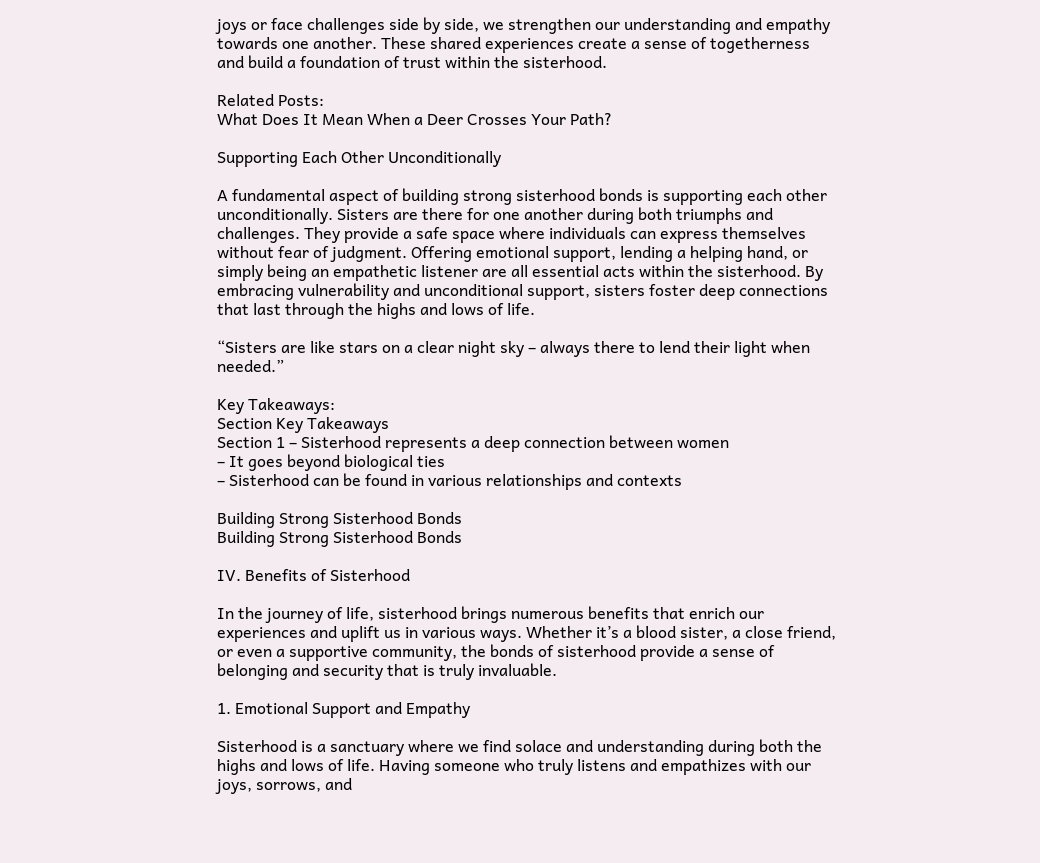joys or face challenges side by side, we strengthen our understanding and empathy towards one another. These shared experiences create a sense of togetherness and build a foundation of trust within the sisterhood.

Related Posts:
What Does It Mean When a Deer Crosses Your Path?

Supporting Each Other Unconditionally

A fundamental aspect of building strong sisterhood bonds is supporting each other unconditionally. Sisters are there for one another during both triumphs and challenges. They provide a safe space where individuals can express themselves without fear of judgment. Offering emotional support, lending a helping hand, or simply being an empathetic listener are all essential acts within the sisterhood. By embracing vulnerability and unconditional support, sisters foster deep connections that last through the highs and lows of life.

“Sisters are like stars on a clear night sky – always there to lend their light when needed.”

Key Takeaways:
Section Key Takeaways
Section 1 – Sisterhood represents a deep connection between women
– It goes beyond biological ties
– Sisterhood can be found in various relationships and contexts

Building Strong Sisterhood Bonds
Building Strong Sisterhood Bonds

IV. Benefits of Sisterhood

In the journey of life, sisterhood brings numerous benefits that enrich our experiences and uplift us in various ways. Whether it’s a blood sister, a close friend, or even a supportive community, the bonds of sisterhood provide a sense of belonging and security that is truly invaluable.

1. Emotional Support and Empathy

Sisterhood is a sanctuary where we find solace and understanding during both the highs and lows of life. Having someone who truly listens and empathizes with our joys, sorrows, and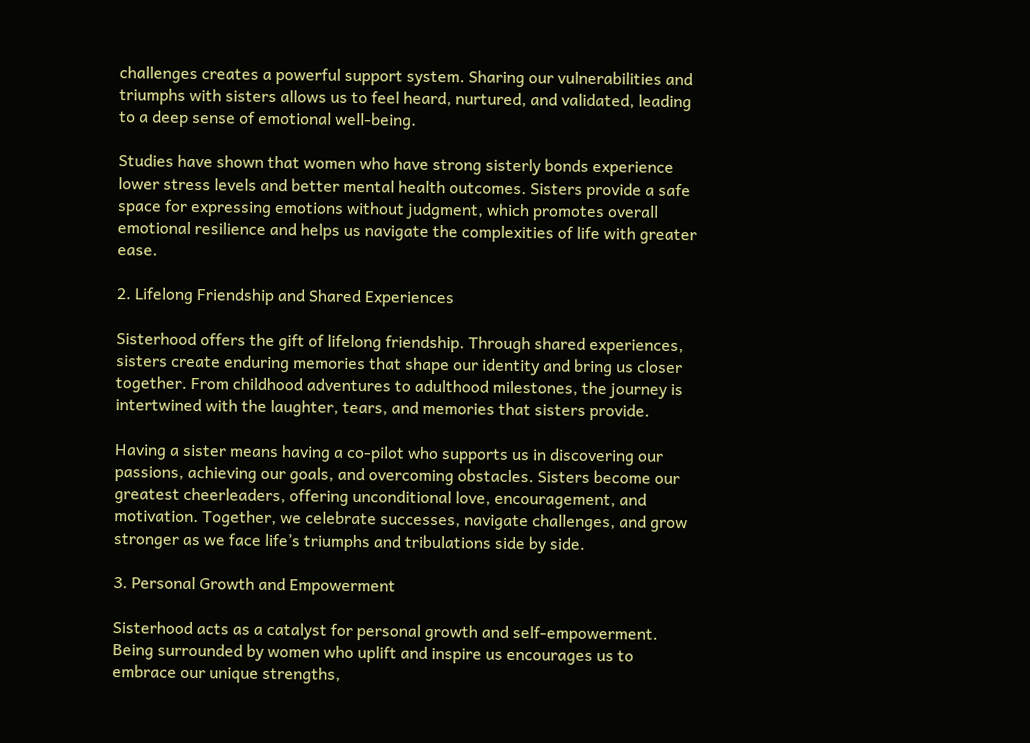challenges creates a powerful support system. Sharing our vulnerabilities and triumphs with sisters allows us to feel heard, nurtured, and validated, leading to a deep sense of emotional well-being.

Studies have shown that women who have strong sisterly bonds experience lower stress levels and better mental health outcomes. Sisters provide a safe space for expressing emotions without judgment, which promotes overall emotional resilience and helps us navigate the complexities of life with greater ease.

2. Lifelong Friendship and Shared Experiences

Sisterhood offers the gift of lifelong friendship. Through shared experiences, sisters create enduring memories that shape our identity and bring us closer together. From childhood adventures to adulthood milestones, the journey is intertwined with the laughter, tears, and memories that sisters provide.

Having a sister means having a co-pilot who supports us in discovering our passions, achieving our goals, and overcoming obstacles. Sisters become our greatest cheerleaders, offering unconditional love, encouragement, and motivation. Together, we celebrate successes, navigate challenges, and grow stronger as we face life’s triumphs and tribulations side by side.

3. Personal Growth and Empowerment

Sisterhood acts as a catalyst for personal growth and self-empowerment. Being surrounded by women who uplift and inspire us encourages us to embrace our unique strengths,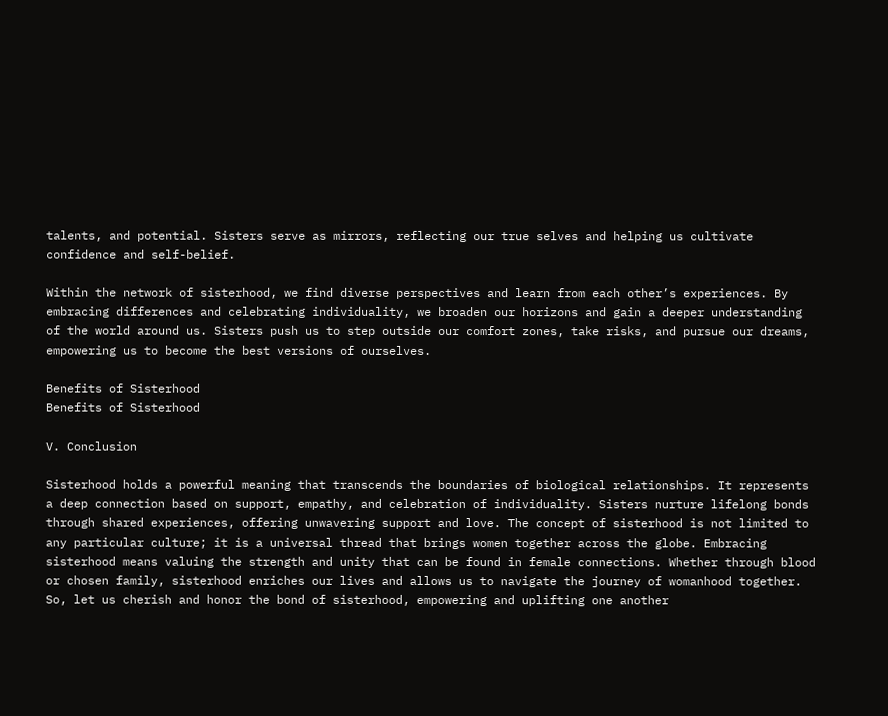talents, and potential. Sisters serve as mirrors, reflecting our true selves and helping us cultivate confidence and self-belief.

Within the network of sisterhood, we find diverse perspectives and learn from each other’s experiences. By embracing differences and celebrating individuality, we broaden our horizons and gain a deeper understanding of the world around us. Sisters push us to step outside our comfort zones, take risks, and pursue our dreams, empowering us to become the best versions of ourselves.

Benefits of Sisterhood
Benefits of Sisterhood

V. Conclusion

Sisterhood holds a powerful meaning that transcends the boundaries of biological relationships. It represents a deep connection based on support, empathy, and celebration of individuality. Sisters nurture lifelong bonds through shared experiences, offering unwavering support and love. The concept of sisterhood is not limited to any particular culture; it is a universal thread that brings women together across the globe. Embracing sisterhood means valuing the strength and unity that can be found in female connections. Whether through blood or chosen family, sisterhood enriches our lives and allows us to navigate the journey of womanhood together. So, let us cherish and honor the bond of sisterhood, empowering and uplifting one another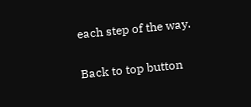each step of the way.

Back to top button